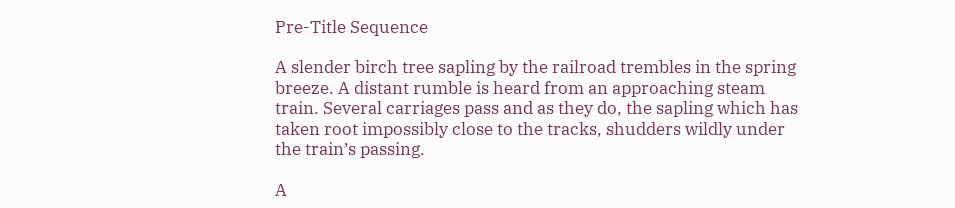Pre-Title Sequence

A slender birch tree sapling by the railroad trembles in the spring breeze. A distant rumble is heard from an approaching steam train. Several carriages pass and as they do, the sapling which has taken root impossibly close to the tracks, shudders wildly under the train’s passing.

A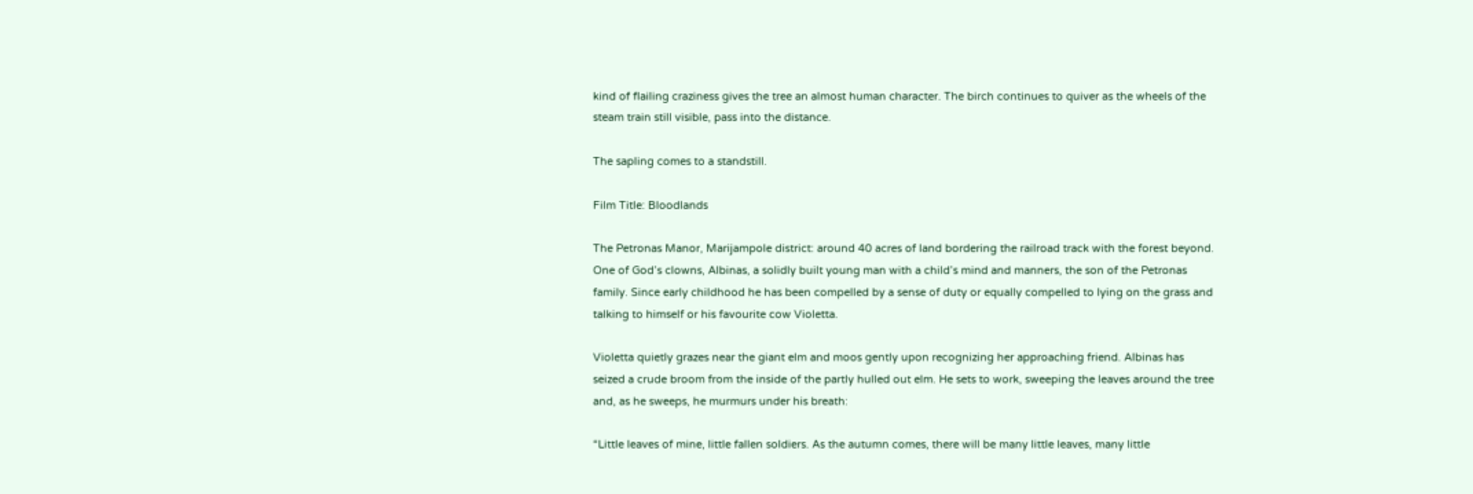kind of flailing craziness gives the tree an almost human character. The birch continues to quiver as the wheels of the steam train still visible, pass into the distance.

The sapling comes to a standstill.

Film Title: Bloodlands

The Petronas Manor, Marijampole district: around 40 acres of land bordering the railroad track with the forest beyond. One of God’s clowns, Albinas, a solidly built young man with a child’s mind and manners, the son of the Petronas family. Since early childhood he has been compelled by a sense of duty or equally compelled to lying on the grass and talking to himself or his favourite cow Violetta.

Violetta quietly grazes near the giant elm and moos gently upon recognizing her approaching friend. Albinas has seized a crude broom from the inside of the partly hulled out elm. He sets to work, sweeping the leaves around the tree and, as he sweeps, he murmurs under his breath:

“Little leaves of mine, little fallen soldiers. As the autumn comes, there will be many little leaves, many little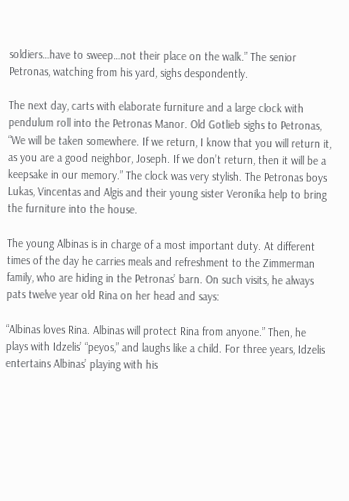soldiers…have to sweep…not their place on the walk.” The senior Petronas, watching from his yard, sighs despondently.

The next day, carts with elaborate furniture and a large clock with pendulum roll into the Petronas Manor. Old Gotlieb sighs to Petronas, “We will be taken somewhere. If we return, I know that you will return it, as you are a good neighbor, Joseph. If we don’t return, then it will be a keepsake in our memory.” The clock was very stylish. The Petronas boys Lukas, Vincentas and Algis and their young sister Veronika help to bring the furniture into the house.

The young Albinas is in charge of a most important duty. At different times of the day he carries meals and refreshment to the Zimmerman family, who are hiding in the Petronas’ barn. On such visits, he always pats twelve year old Rina on her head and says:

“Albinas loves Rina. Albinas will protect Rina from anyone.” Then, he plays with Idzelis’ “peyos,” and laughs like a child. For three years, Idzelis entertains Albinas’ playing with his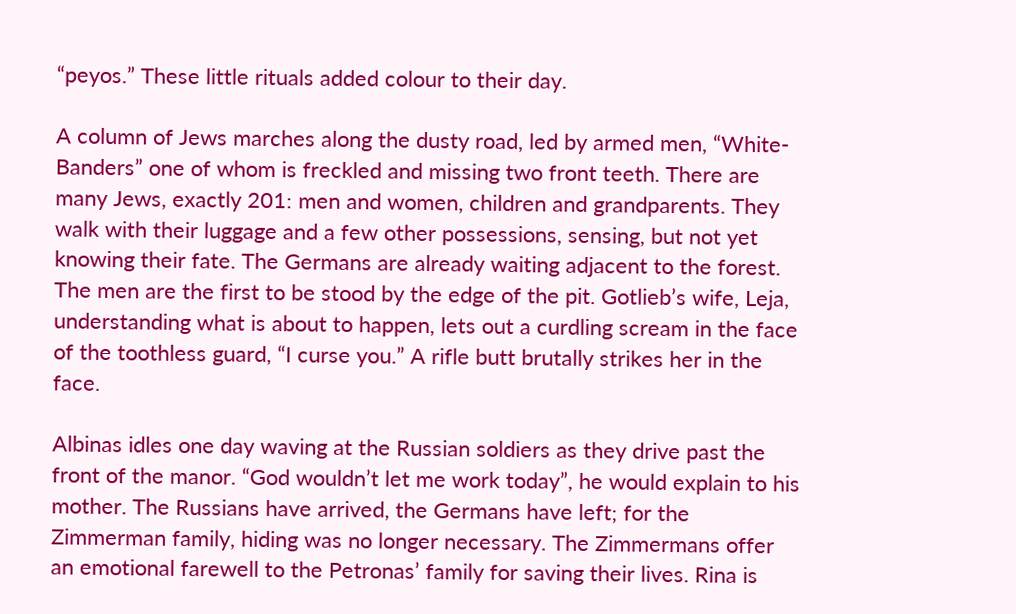“peyos.” These little rituals added colour to their day.

A column of Jews marches along the dusty road, led by armed men, “White-Banders” one of whom is freckled and missing two front teeth. There are many Jews, exactly 201: men and women, children and grandparents. They walk with their luggage and a few other possessions, sensing, but not yet knowing their fate. The Germans are already waiting adjacent to the forest. The men are the first to be stood by the edge of the pit. Gotlieb’s wife, Leja, understanding what is about to happen, lets out a curdling scream in the face of the toothless guard, “I curse you.” A rifle butt brutally strikes her in the face.

Albinas idles one day waving at the Russian soldiers as they drive past the front of the manor. “God wouldn’t let me work today”, he would explain to his mother. The Russians have arrived, the Germans have left; for the Zimmerman family, hiding was no longer necessary. The Zimmermans offer an emotional farewell to the Petronas’ family for saving their lives. Rina is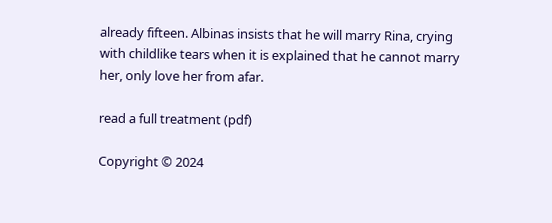already fifteen. Albinas insists that he will marry Rina, crying with childlike tears when it is explained that he cannot marry her, only love her from afar.

read a full treatment (pdf)

Copyright © 2024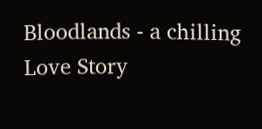Bloodlands - a chilling Love Story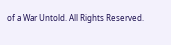of a War Untold. All Rights Reserved.